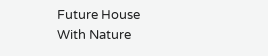Future House With Nature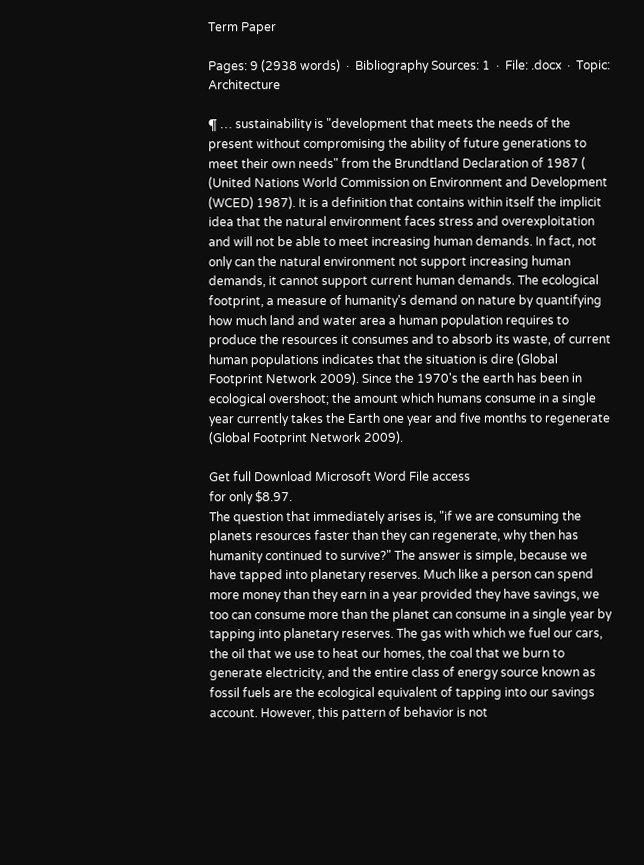Term Paper

Pages: 9 (2938 words)  ·  Bibliography Sources: 1  ·  File: .docx  ·  Topic: Architecture

¶ … sustainability is "development that meets the needs of the present without compromising the ability of future generations to meet their own needs" from the Brundtland Declaration of 1987 ( (United Nations World Commission on Environment and Development (WCED) 1987). It is a definition that contains within itself the implicit idea that the natural environment faces stress and overexploitation and will not be able to meet increasing human demands. In fact, not only can the natural environment not support increasing human demands, it cannot support current human demands. The ecological footprint, a measure of humanity's demand on nature by quantifying how much land and water area a human population requires to produce the resources it consumes and to absorb its waste, of current human populations indicates that the situation is dire (Global Footprint Network 2009). Since the 1970's the earth has been in ecological overshoot; the amount which humans consume in a single year currently takes the Earth one year and five months to regenerate (Global Footprint Network 2009).

Get full Download Microsoft Word File access
for only $8.97.
The question that immediately arises is, "if we are consuming the planets resources faster than they can regenerate, why then has humanity continued to survive?" The answer is simple, because we have tapped into planetary reserves. Much like a person can spend more money than they earn in a year provided they have savings, we too can consume more than the planet can consume in a single year by tapping into planetary reserves. The gas with which we fuel our cars, the oil that we use to heat our homes, the coal that we burn to generate electricity, and the entire class of energy source known as fossil fuels are the ecological equivalent of tapping into our savings account. However, this pattern of behavior is not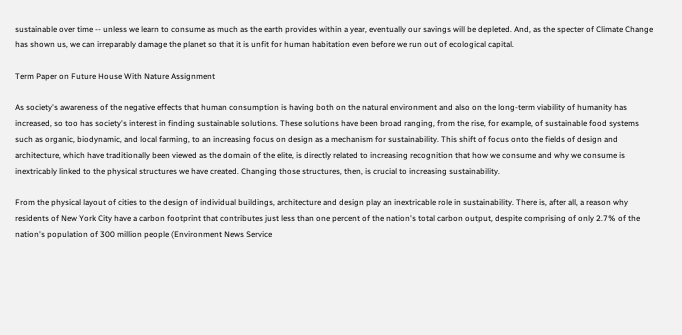sustainable over time -- unless we learn to consume as much as the earth provides within a year, eventually our savings will be depleted. And, as the specter of Climate Change has shown us, we can irreparably damage the planet so that it is unfit for human habitation even before we run out of ecological capital.

Term Paper on Future House With Nature Assignment

As society's awareness of the negative effects that human consumption is having both on the natural environment and also on the long-term viability of humanity has increased, so too has society's interest in finding sustainable solutions. These solutions have been broad ranging, from the rise, for example, of sustainable food systems such as organic, biodynamic, and local farming, to an increasing focus on design as a mechanism for sustainability. This shift of focus onto the fields of design and architecture, which have traditionally been viewed as the domain of the elite, is directly related to increasing recognition that how we consume and why we consume is inextricably linked to the physical structures we have created. Changing those structures, then, is crucial to increasing sustainability.

From the physical layout of cities to the design of individual buildings, architecture and design play an inextricable role in sustainability. There is, after all, a reason why residents of New York City have a carbon footprint that contributes just less than one percent of the nation's total carbon output, despite comprising of only 2.7% of the nation's population of 300 million people (Environment News Service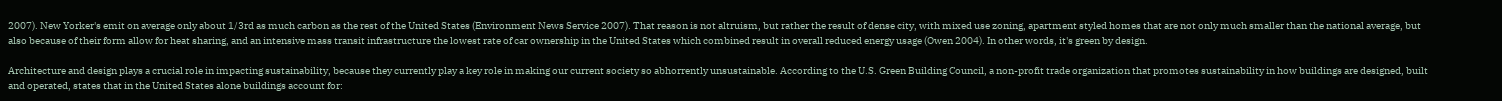2007). New Yorker's emit on average only about 1/3rd as much carbon as the rest of the United States (Environment News Service 2007). That reason is not altruism, but rather the result of dense city, with mixed use zoning, apartment styled homes that are not only much smaller than the national average, but also because of their form allow for heat sharing, and an intensive mass transit infrastructure the lowest rate of car ownership in the United States which combined result in overall reduced energy usage (Owen 2004). In other words, it's green by design.

Architecture and design plays a crucial role in impacting sustainability, because they currently play a key role in making our current society so abhorrently unsustainable. According to the U.S. Green Building Council, a non-profit trade organization that promotes sustainability in how buildings are designed, built and operated, states that in the United States alone buildings account for: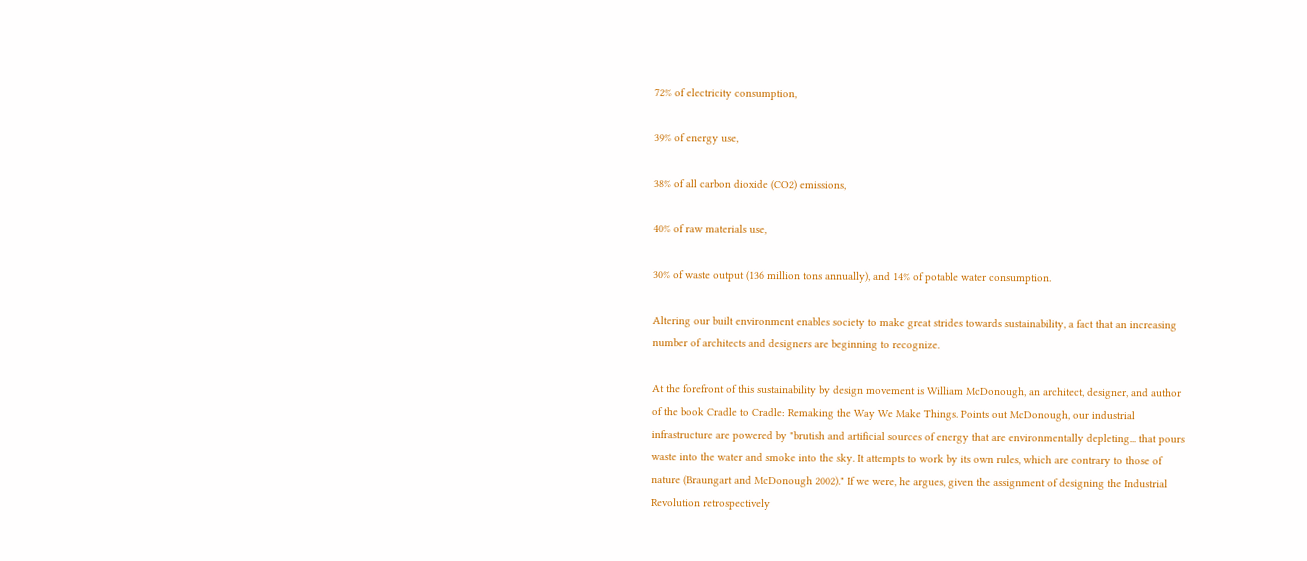72% of electricity consumption,

39% of energy use,

38% of all carbon dioxide (CO2) emissions,

40% of raw materials use,

30% of waste output (136 million tons annually), and 14% of potable water consumption.

Altering our built environment enables society to make great strides towards sustainability, a fact that an increasing number of architects and designers are beginning to recognize.

At the forefront of this sustainability by design movement is William McDonough, an architect, designer, and author of the book Cradle to Cradle: Remaking the Way We Make Things. Points out McDonough, our industrial infrastructure are powered by "brutish and artificial sources of energy that are environmentally depleting... that pours waste into the water and smoke into the sky. It attempts to work by its own rules, which are contrary to those of nature (Braungart and McDonough 2002)." If we were, he argues, given the assignment of designing the Industrial Revolution retrospectively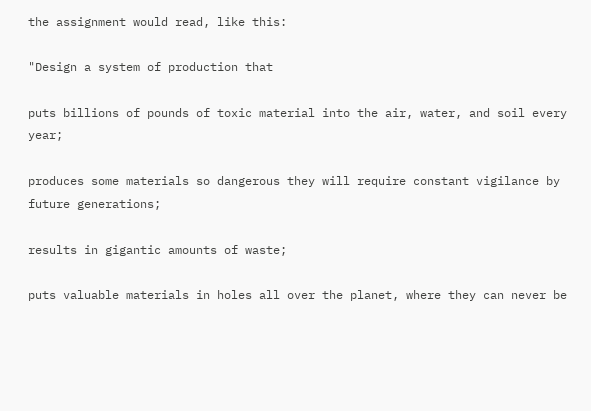the assignment would read, like this:

"Design a system of production that

puts billions of pounds of toxic material into the air, water, and soil every year;

produces some materials so dangerous they will require constant vigilance by future generations;

results in gigantic amounts of waste;

puts valuable materials in holes all over the planet, where they can never be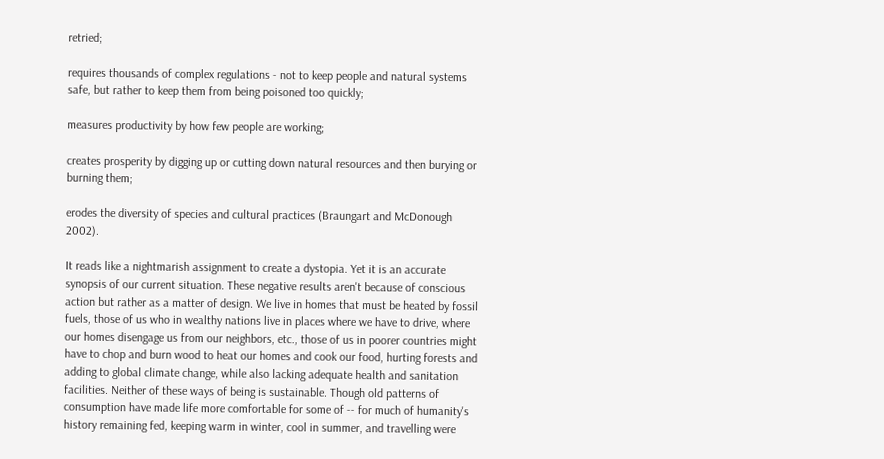retried;

requires thousands of complex regulations - not to keep people and natural systems safe, but rather to keep them from being poisoned too quickly;

measures productivity by how few people are working;

creates prosperity by digging up or cutting down natural resources and then burying or burning them;

erodes the diversity of species and cultural practices (Braungart and McDonough 2002).

It reads like a nightmarish assignment to create a dystopia. Yet it is an accurate synopsis of our current situation. These negative results aren't because of conscious action but rather as a matter of design. We live in homes that must be heated by fossil fuels, those of us who in wealthy nations live in places where we have to drive, where our homes disengage us from our neighbors, etc., those of us in poorer countries might have to chop and burn wood to heat our homes and cook our food, hurting forests and adding to global climate change, while also lacking adequate health and sanitation facilities. Neither of these ways of being is sustainable. Though old patterns of consumption have made life more comfortable for some of -- for much of humanity's history remaining fed, keeping warm in winter, cool in summer, and travelling were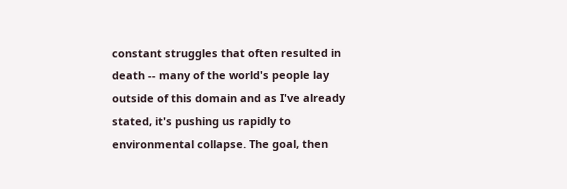constant struggles that often resulted in death -- many of the world's people lay outside of this domain and as I've already stated, it's pushing us rapidly to environmental collapse. The goal, then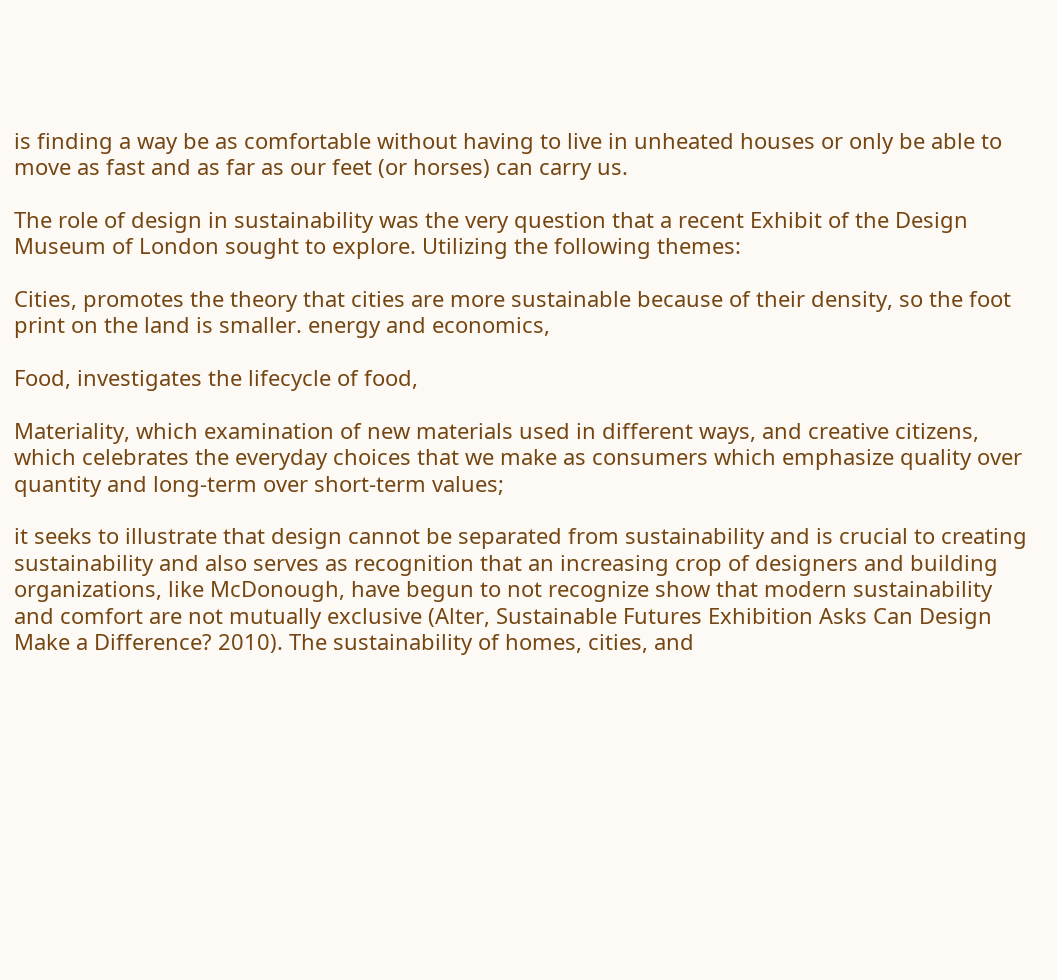is finding a way be as comfortable without having to live in unheated houses or only be able to move as fast and as far as our feet (or horses) can carry us.

The role of design in sustainability was the very question that a recent Exhibit of the Design Museum of London sought to explore. Utilizing the following themes:

Cities, promotes the theory that cities are more sustainable because of their density, so the foot print on the land is smaller. energy and economics,

Food, investigates the lifecycle of food,

Materiality, which examination of new materials used in different ways, and creative citizens, which celebrates the everyday choices that we make as consumers which emphasize quality over quantity and long-term over short-term values;

it seeks to illustrate that design cannot be separated from sustainability and is crucial to creating sustainability and also serves as recognition that an increasing crop of designers and building organizations, like McDonough, have begun to not recognize show that modern sustainability and comfort are not mutually exclusive (Alter, Sustainable Futures Exhibition Asks Can Design Make a Difference? 2010). The sustainability of homes, cities, and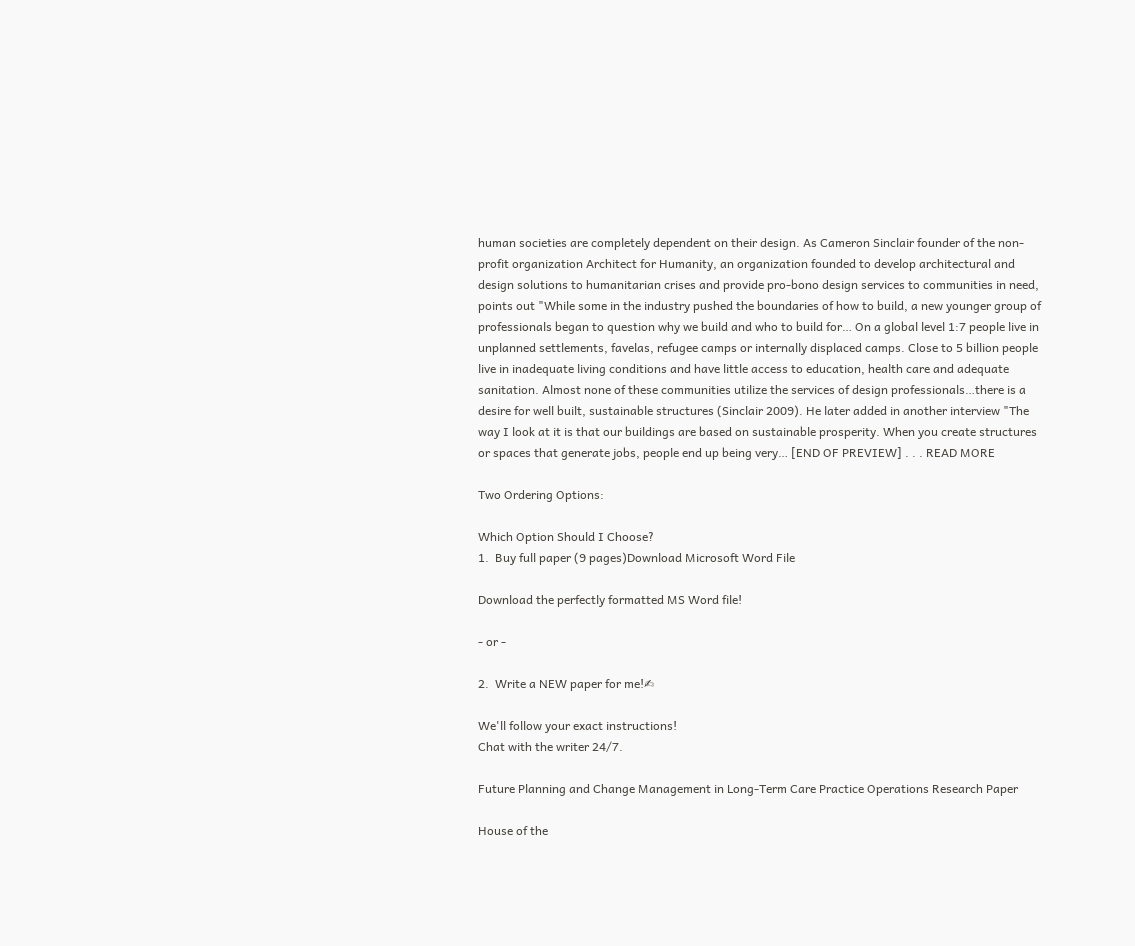human societies are completely dependent on their design. As Cameron Sinclair founder of the non-profit organization Architect for Humanity, an organization founded to develop architectural and design solutions to humanitarian crises and provide pro-bono design services to communities in need, points out "While some in the industry pushed the boundaries of how to build, a new younger group of professionals began to question why we build and who to build for… On a global level 1:7 people live in unplanned settlements, favelas, refugee camps or internally displaced camps. Close to 5 billion people live in inadequate living conditions and have little access to education, health care and adequate sanitation. Almost none of these communities utilize the services of design professionals…there is a desire for well built, sustainable structures (Sinclair 2009). He later added in another interview "The way I look at it is that our buildings are based on sustainable prosperity. When you create structures or spaces that generate jobs, people end up being very… [END OF PREVIEW] . . . READ MORE

Two Ordering Options:

Which Option Should I Choose?
1.  Buy full paper (9 pages)Download Microsoft Word File

Download the perfectly formatted MS Word file!

- or -

2.  Write a NEW paper for me!✍

We'll follow your exact instructions!
Chat with the writer 24/7.

Future Planning and Change Management in Long-Term Care Practice Operations Research Paper

House of the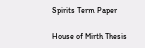Spirits Term Paper

House of Mirth Thesis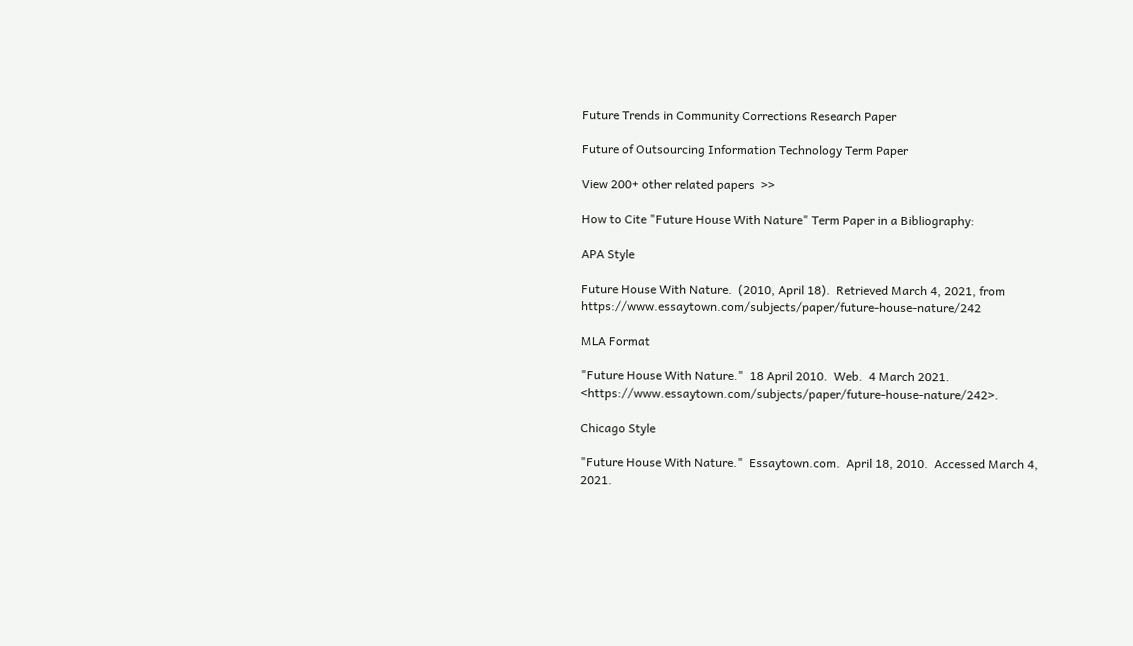Future Trends in Community Corrections Research Paper

Future of Outsourcing Information Technology Term Paper

View 200+ other related papers  >>

How to Cite "Future House With Nature" Term Paper in a Bibliography:

APA Style

Future House With Nature.  (2010, April 18).  Retrieved March 4, 2021, from https://www.essaytown.com/subjects/paper/future-house-nature/242

MLA Format

"Future House With Nature."  18 April 2010.  Web.  4 March 2021. <https://www.essaytown.com/subjects/paper/future-house-nature/242>.

Chicago Style

"Future House With Nature."  Essaytown.com.  April 18, 2010.  Accessed March 4, 2021.